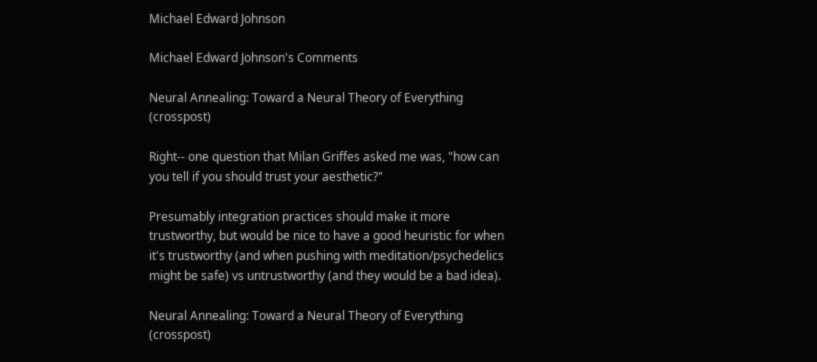Michael Edward Johnson

Michael Edward Johnson's Comments

Neural Annealing: Toward a Neural Theory of Everything (crosspost)

Right-- one question that Milan Griffes asked me was, "how can you tell if you should trust your aesthetic?"

Presumably integration practices should make it more trustworthy, but would be nice to have a good heuristic for when it's trustworthy (and when pushing with meditation/psychedelics might be safe) vs untrustworthy (and they would be a bad idea).

Neural Annealing: Toward a Neural Theory of Everything (crosspost)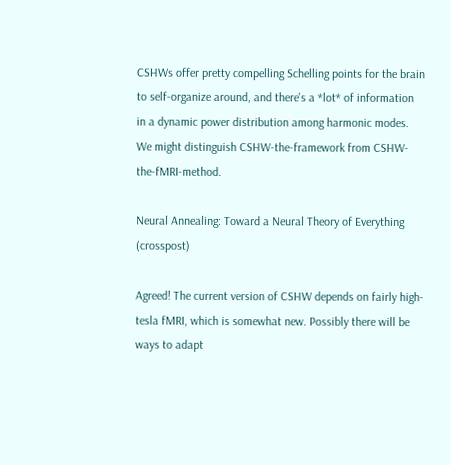CSHWs offer pretty compelling Schelling points for the brain to self-organize around, and there's a *lot* of information in a dynamic power distribution among harmonic modes. We might distinguish CSHW-the-framework from CSHW-the-fMRI-method.

Neural Annealing: Toward a Neural Theory of Everything (crosspost)

Agreed! The current version of CSHW depends on fairly high-tesla fMRI, which is somewhat new. Possibly there will be ways to adapt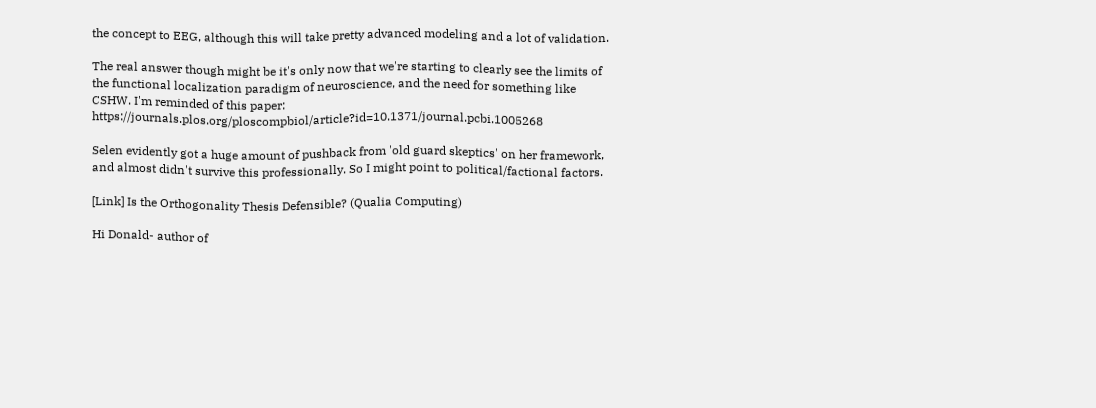the concept to EEG, although this will take pretty advanced modeling and a lot of validation.

The real answer though might be it's only now that we're starting to clearly see the limits of the functional localization paradigm of neuroscience, and the need for something like CSHW. I'm reminded of this paper: https://journals.plos.org/ploscompbiol/article?id=10.1371/journal.pcbi.1005268

Selen evidently got a huge amount of pushback from 'old guard skeptics' on her framework, and almost didn't survive this professionally. So I might point to political/factional factors.

[Link] Is the Orthogonality Thesis Defensible? (Qualia Computing)

Hi Donald- author of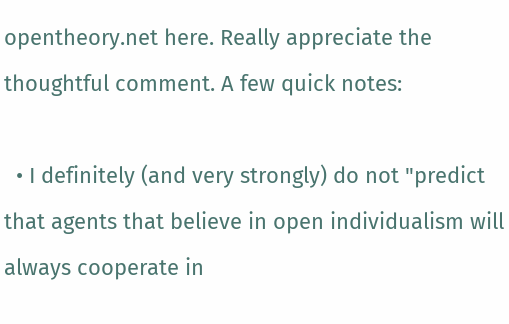opentheory.net here. Really appreciate the thoughtful comment. A few quick notes:

  • I definitely (and very strongly) do not "predict that agents that believe in open individualism will always cooperate in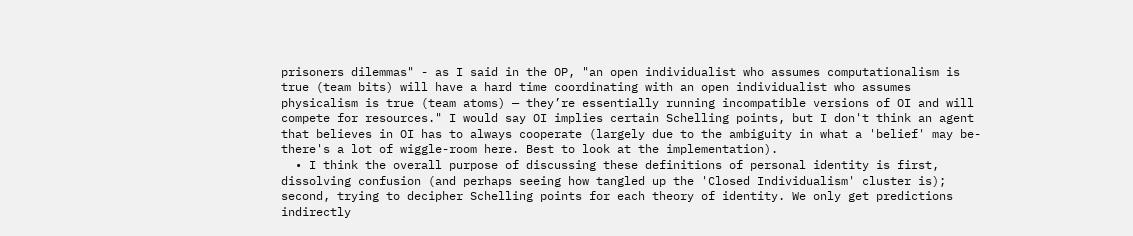prisoners dilemmas" - as I said in the OP, "an open individualist who assumes computationalism is true (team bits) will have a hard time coordinating with an open individualist who assumes physicalism is true (team atoms) — they’re essentially running incompatible versions of OI and will compete for resources." I would say OI implies certain Schelling points, but I don't think an agent that believes in OI has to always cooperate (largely due to the ambiguity in what a 'belief' may be- there's a lot of wiggle-room here. Best to look at the implementation).
  • I think the overall purpose of discussing these definitions of personal identity is first, dissolving confusion (and perhaps seeing how tangled up the 'Closed Individualism' cluster is); second, trying to decipher Schelling points for each theory of identity. We only get predictions indirectly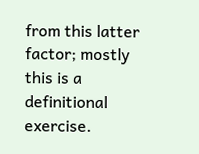from this latter factor; mostly this is a definitional exercise.